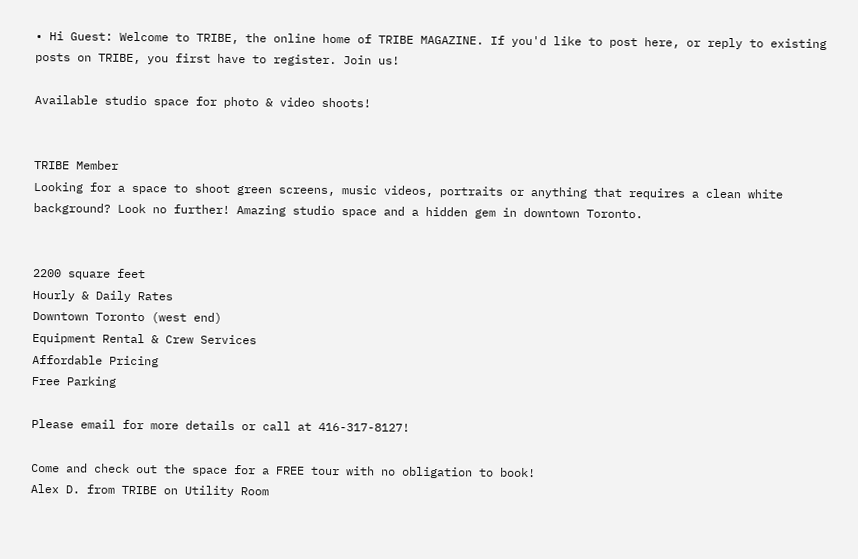• Hi Guest: Welcome to TRIBE, the online home of TRIBE MAGAZINE. If you'd like to post here, or reply to existing posts on TRIBE, you first have to register. Join us!

Available studio space for photo & video shoots!


TRIBE Member
Looking for a space to shoot green screens, music videos, portraits or anything that requires a clean white background? Look no further! Amazing studio space and a hidden gem in downtown Toronto.


2200 square feet
Hourly & Daily Rates
Downtown Toronto (west end)
Equipment Rental & Crew Services
Affordable Pricing
Free Parking

Please email for more details or call at 416-317-8127!

Come and check out the space for a FREE tour with no obligation to book!
Alex D. from TRIBE on Utility Room